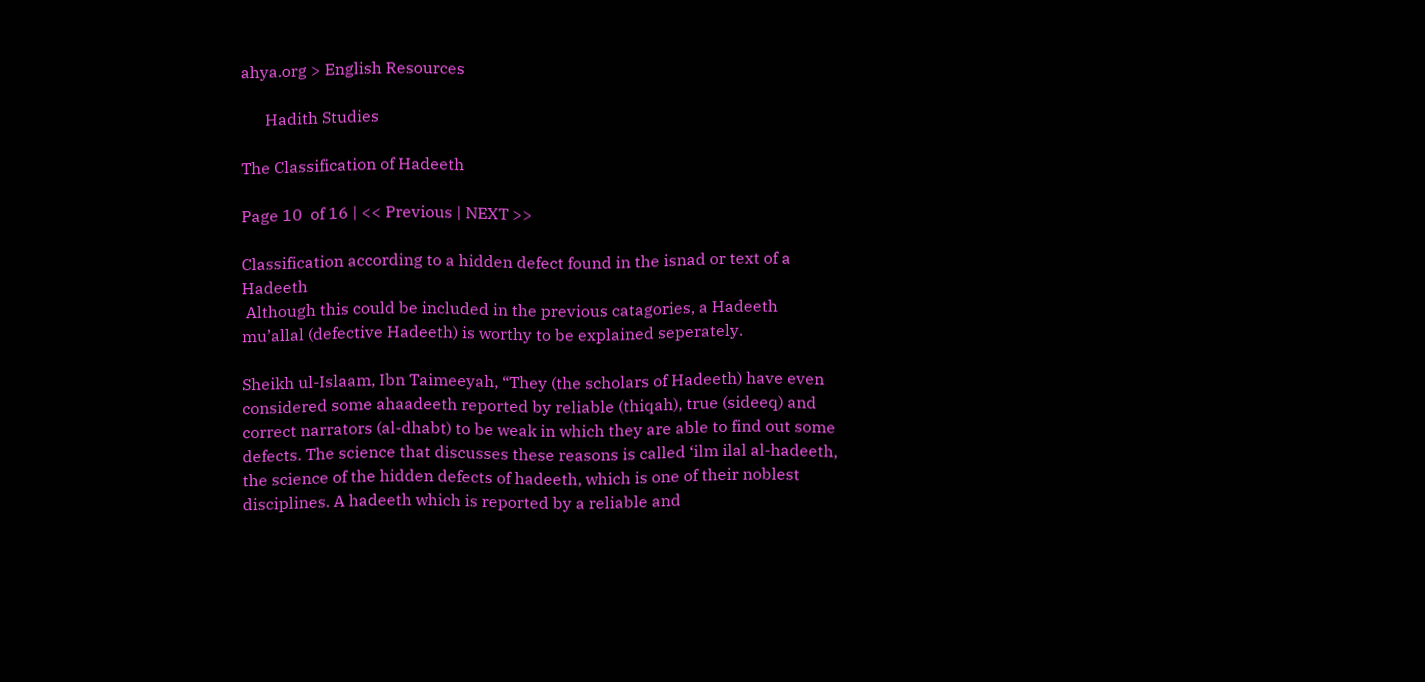ahya.org > English Resources

      Hadith Studies

The Classification of Hadeeth

Page 10  of 16 | << Previous | NEXT >>

Classification according to a hidden defect found in the isnad or text of a Hadeeth
 Although this could be included in the previous catagories, a Hadeeth mu’allal (defective Hadeeth) is worthy to be explained seperately.

Sheikh ul-Islaam, Ibn Taimeeyah, “They (the scholars of Hadeeth) have even considered some ahaadeeth reported by reliable (thiqah), true (sideeq) and correct narrators (al-dhabt) to be weak in which they are able to find out some defects. The science that discusses these reasons is called ‘ilm ilal al-hadeeth, the science of the hidden defects of hadeeth, which is one of their noblest disciplines. A hadeeth which is reported by a reliable and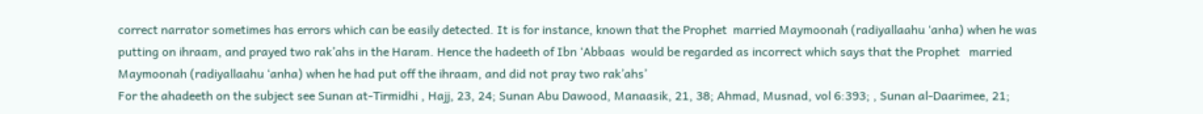correct narrator sometimes has errors which can be easily detected. It is for instance, known that the Prophet  married Maymoonah (radiyallaahu ‘anha) when he was putting on ihraam, and prayed two rak’ahs in the Haram. Hence the hadeeth of Ibn ‘Abbaas  would be regarded as incorrect which says that the Prophet   married Maymoonah (radiyallaahu ‘anha) when he had put off the ihraam, and did not pray two rak’ahs’
For the ahadeeth on the subject see Sunan at-Tirmidhi , Hajj, 23, 24; Sunan Abu Dawood, Manaasik, 21, 38; Ahmad, Musnad, vol 6:393; , Sunan al-Daarimee, 21;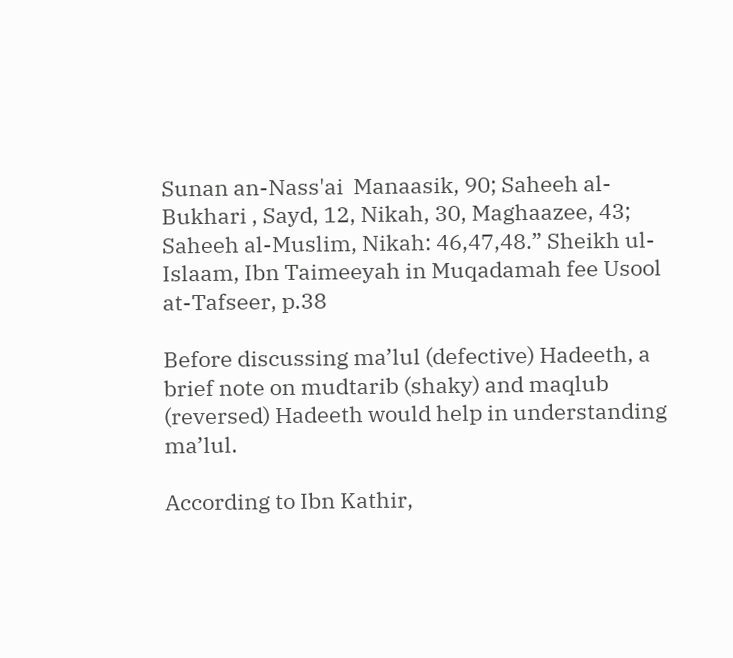Sunan an-Nass'ai  Manaasik, 90; Saheeh al-Bukhari , Sayd, 12, Nikah, 30, Maghaazee, 43; Saheeh al-Muslim, Nikah: 46,47,48.” Sheikh ul-Islaam, Ibn Taimeeyah in Muqadamah fee Usool at-Tafseer, p.38

Before discussing ma’lul (defective) Hadeeth, a brief note on mudtarib (shaky) and maqlub (reversed) Hadeeth would help in understanding ma’lul.

According to Ibn Kathir,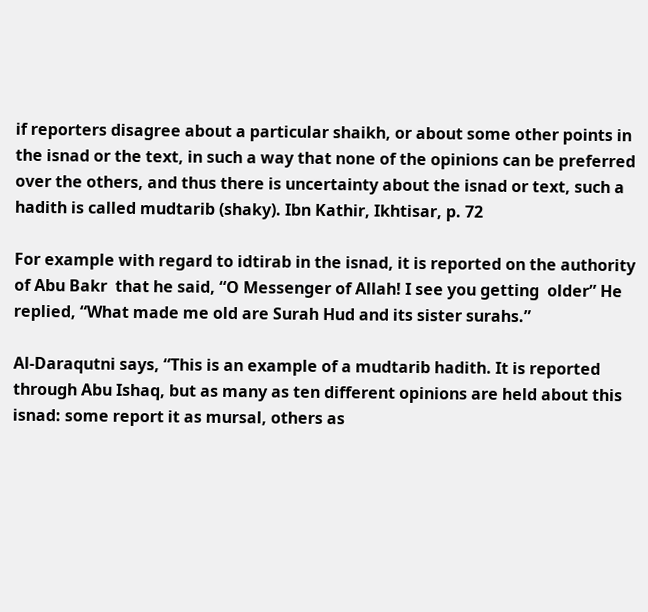if reporters disagree about a particular shaikh, or about some other points in the isnad or the text, in such a way that none of the opinions can be preferred over the others, and thus there is uncertainty about the isnad or text, such a hadith is called mudtarib (shaky). Ibn Kathir, Ikhtisar, p. 72

For example with regard to idtirab in the isnad, it is reported on the authority of Abu Bakr  that he said, “O Messenger of Allah! I see you getting  older” He  replied, “What made me old are Surah Hud and its sister surahs.”

Al-Daraqutni says, “This is an example of a mudtarib hadith. It is reported through Abu Ishaq, but as many as ten different opinions are held about this isnad: some report it as mursal, others as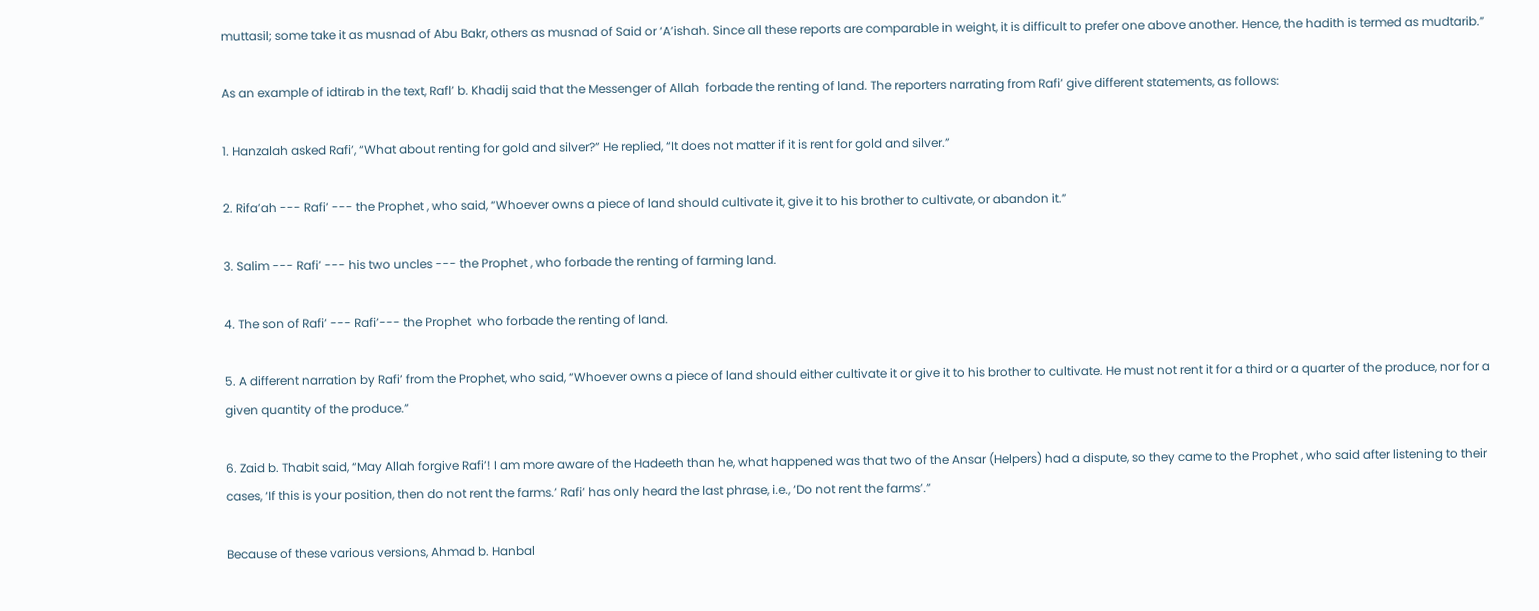muttasil; some take it as musnad of Abu Bakr, others as musnad of Said or ‘A’ishah. Since all these reports are comparable in weight, it is difficult to prefer one above another. Hence, the hadith is termed as mudtarib.”

As an example of idtirab in the text, Rafl’ b. Khadij said that the Messenger of Allah  forbade the renting of land. The reporters narrating from Rafi’ give different statements, as follows:

1. Hanzalah asked Rafi’, “What about renting for gold and silver?” He replied, “It does not matter if it is rent for gold and silver.”

2. Rifa’ah --- Rafi’ --- the Prophet , who said, “Whoever owns a piece of land should cultivate it, give it to his brother to cultivate, or abandon it.”

3. Salim --- Rafi’ --- his two uncles --- the Prophet , who forbade the renting of farming land.

4. The son of Rafi’ --- Rafi’--- the Prophet  who forbade the renting of land.

5. A different narration by Rafi’ from the Prophet, who said, “Whoever owns a piece of land should either cultivate it or give it to his brother to cultivate. He must not rent it for a third or a quarter of the produce, nor for a given quantity of the produce.”

6. Zaid b. Thabit said, “May Allah forgive Rafi’! I am more aware of the Hadeeth than he, what happened was that two of the Ansar (Helpers) had a dispute, so they came to the Prophet , who said after listening to their cases, ‘If this is your position, then do not rent the farms.’ Rafi’ has only heard the last phrase, i.e., ‘Do not rent the farms’.”

Because of these various versions, Ahmad b. Hanbal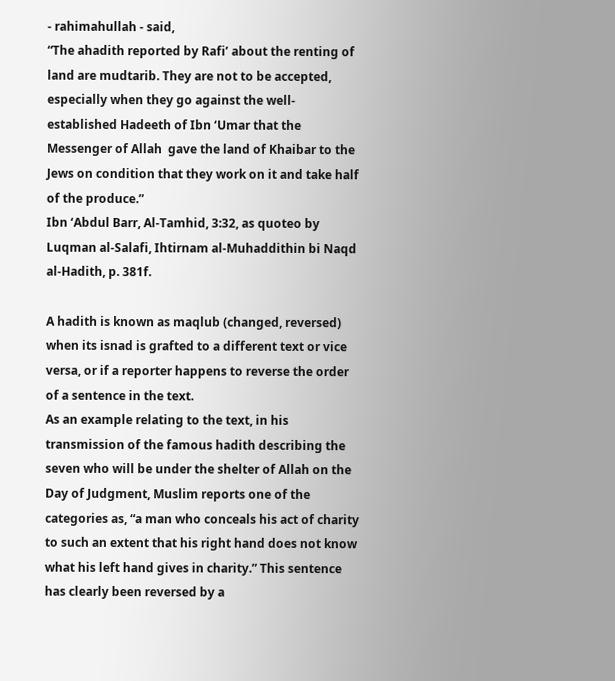- rahimahullah - said,
“The ahadith reported by Rafi’ about the renting of land are mudtarib. They are not to be accepted, especially when they go against the well-established Hadeeth of Ibn ‘Umar that the Messenger of Allah  gave the land of Khaibar to the Jews on condition that they work on it and take half of the produce.”
Ibn ‘Abdul Barr, Al-Tamhid, 3:32, as quoteo by Luqman al-Salafi, Ihtirnam al-Muhaddithin bi Naqd al-Hadith, p. 381f.

A hadith is known as maqlub (changed, reversed) when its isnad is grafted to a different text or vice versa, or if a reporter happens to reverse the order of a sentence in the text.
As an example relating to the text, in his transmission of the famous hadith describing the seven who will be under the shelter of Allah on the Day of Judgment, Muslim reports one of the categories as, “a man who conceals his act of charity to such an extent that his right hand does not know what his left hand gives in charity.” This sentence has clearly been reversed by a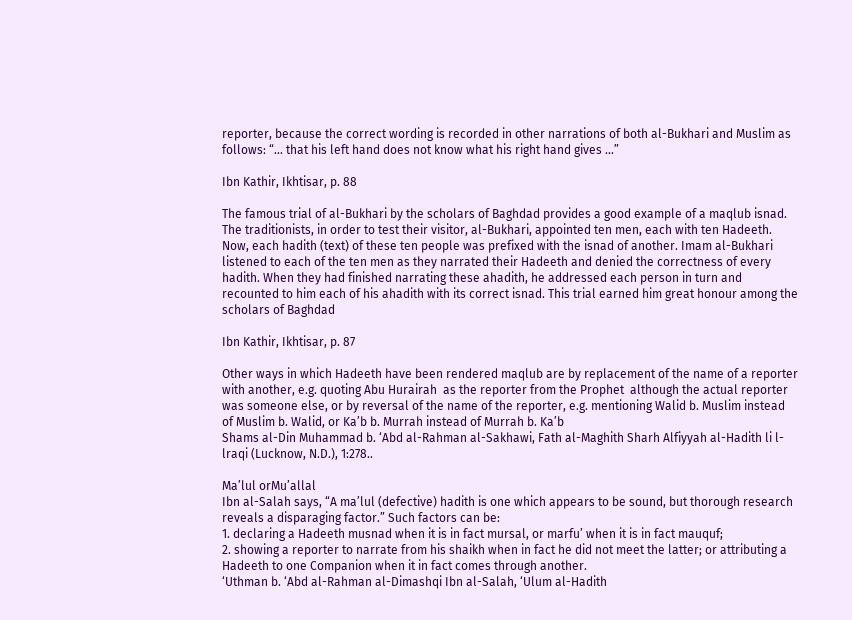reporter, because the correct wording is recorded in other narrations of both al-Bukhari and Muslim as follows: “... that his left hand does not know what his right hand gives ...”

Ibn Kathir, Ikhtisar, p. 88

The famous trial of al-Bukhari by the scholars of Baghdad provides a good example of a maqlub isnad. The traditionists, in order to test their visitor, al-Bukhari, appointed ten men, each with ten Hadeeth. Now, each hadith (text) of these ten people was prefixed with the isnad of another. Imam al-Bukhari listened to each of the ten men as they narrated their Hadeeth and denied the correctness of every hadith. When they had finished narrating these ahadith, he addressed each person in turn and recounted to him each of his ahadith with its correct isnad. This trial earned him great honour among the scholars of Baghdad

Ibn Kathir, Ikhtisar, p. 87

Other ways in which Hadeeth have been rendered maqlub are by replacement of the name of a reporter with another, e.g. quoting Abu Hurairah  as the reporter from the Prophet  although the actual reporter was someone else, or by reversal of the name of the reporter, e.g. mentioning Walid b. Muslim instead of Muslim b. Walid, or Ka’b b. Murrah instead of Murrah b. Ka’b
Shams al-Din Muhammad b. ‘Abd al-Rahman al-Sakhawi, Fath al-Maghith Sharh Alfiyyah al-Hadith li l-lraqi (Lucknow, N.D.), 1:278..

Ma’lul orMu’allal
Ibn al-Salah says, “A ma’lul (defective) hadith is one which appears to be sound, but thorough research reveals a disparaging factor.” Such factors can be:
1. declaring a Hadeeth musnad when it is in fact mursal, or marfu’ when it is in fact mauquf;
2. showing a reporter to narrate from his shaikh when in fact he did not meet the latter; or attributing a Hadeeth to one Companion when it in fact comes through another.
‘Uthman b. ‘Abd al-Rahman al-Dimashqi Ibn al-Salah, ‘Ulum al-Hadith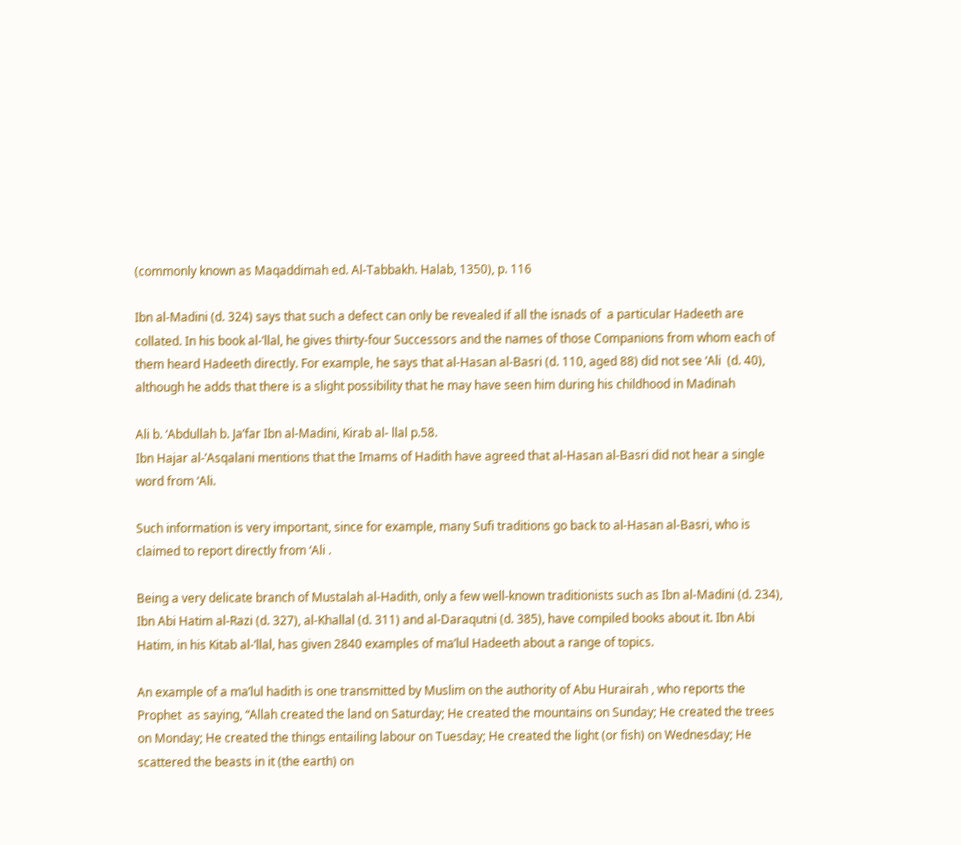(commonly known as Maqaddimah ed. Al-Tabbakh. Halab, 1350), p. 116

Ibn al-Madini (d. 324) says that such a defect can only be revealed if all the isnads of  a particular Hadeeth are collated. In his book al-’llal, he gives thirty-four Successors and the names of those Companions from whom each of them heard Hadeeth directly. For example, he says that al-Hasan al-Basri (d. 110, aged 88) did not see ‘Ali  (d. 40), although he adds that there is a slight possibility that he may have seen him during his childhood in Madinah

Ali b. ‘Abdullah b. Ja’far Ibn al-Madini, Kirab al- llal p.58.
Ibn Hajar al-’Asqalani mentions that the Imams of Hadith have agreed that al-Hasan al-Basri did not hear a single word from ‘Ali.

Such information is very important, since for example, many Sufi traditions go back to al-Hasan al-Basri, who is claimed to report directly from ‘Ali .

Being a very delicate branch of Mustalah al-Hadith, only a few well-known traditionists such as Ibn al-Madini (d. 234), Ibn Abi Hatim al-Razi (d. 327), al-Khallal (d. 311) and al-Daraqutni (d. 385), have compiled books about it. Ibn Abi Hatim, in his Kitab al-‘llal, has given 2840 examples of ma’lul Hadeeth about a range of topics.

An example of a ma’lul hadith is one transmitted by Muslim on the authority of Abu Hurairah , who reports the Prophet  as saying, “Allah created the land on Saturday; He created the mountains on Sunday; He created the trees on Monday; He created the things entailing labour on Tuesday; He created the light (or fish) on Wednesday; He scattered the beasts in it (the earth) on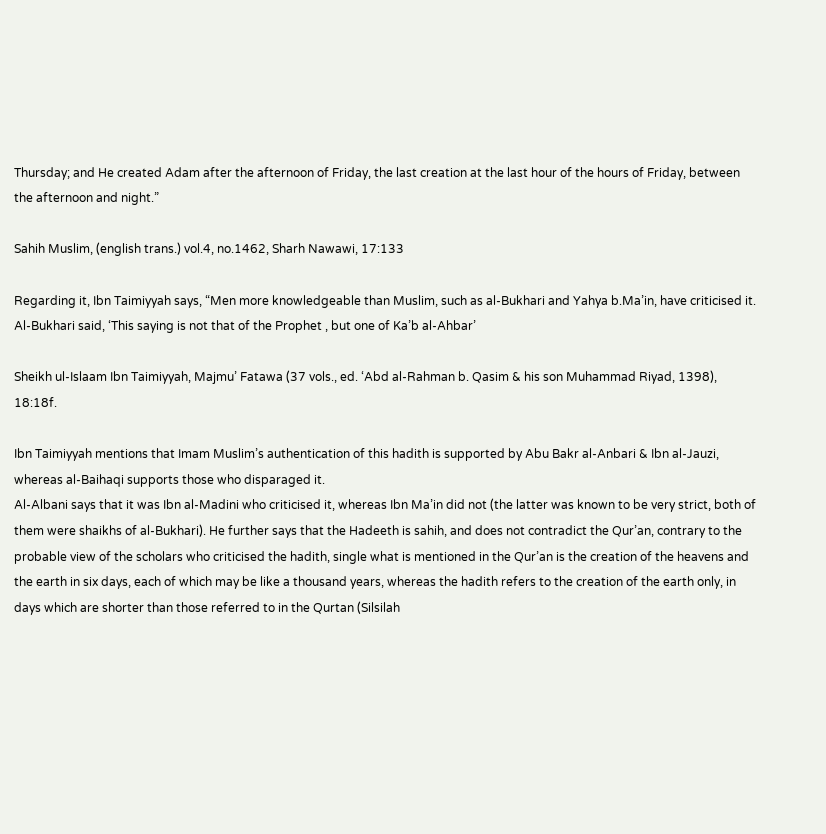Thursday; and He created Adam after the afternoon of Friday, the last creation at the last hour of the hours of Friday, between the afternoon and night.”

Sahih Muslim, (english trans.) vol.4, no.1462, Sharh Nawawi, 17:133

Regarding it, Ibn Taimiyyah says, “Men more knowledgeable than Muslim, such as al-Bukhari and Yahya b.Ma’in, have criticised it. Al-Bukhari said, ‘This saying is not that of the Prophet , but one of Ka’b al-Ahbar’

Sheikh ul-Islaam Ibn Taimiyyah, Majmu’ Fatawa (37 vols., ed. ‘Abd al-Rahman b. Qasim & his son Muhammad Riyad, 1398), 18:18f.

Ibn Taimiyyah mentions that Imam Muslim’s authentication of this hadith is supported by Abu Bakr al-Anbari & Ibn al-Jauzi, whereas al-Baihaqi supports those who disparaged it.
Al-Albani says that it was Ibn al-Madini who criticised it, whereas Ibn Ma’in did not (the latter was known to be very strict, both of them were shaikhs of al-Bukhari). He further says that the Hadeeth is sahih, and does not contradict the Qur’an, contrary to the probable view of the scholars who criticised the hadith, single what is mentioned in the Qur’an is the creation of the heavens and the earth in six days, each of which may be like a thousand years, whereas the hadith refers to the creation of the earth only, in days which are shorter than those referred to in the Qurtan (Silsilah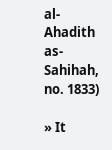al-Ahadith as-Sahihah, no. 1833)

» It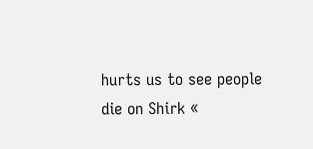hurts us to see people die on Shirk «